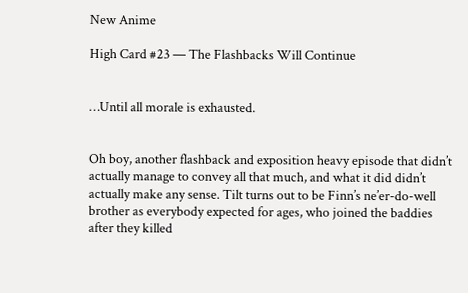New Anime

High Card #23 — The Flashbacks Will Continue


…Until all morale is exhausted.


Oh boy, another flashback and exposition heavy episode that didn’t actually manage to convey all that much, and what it did didn’t actually make any sense. Tilt turns out to be Finn’s ne’er-do-well brother as everybody expected for ages, who joined the baddies after they killed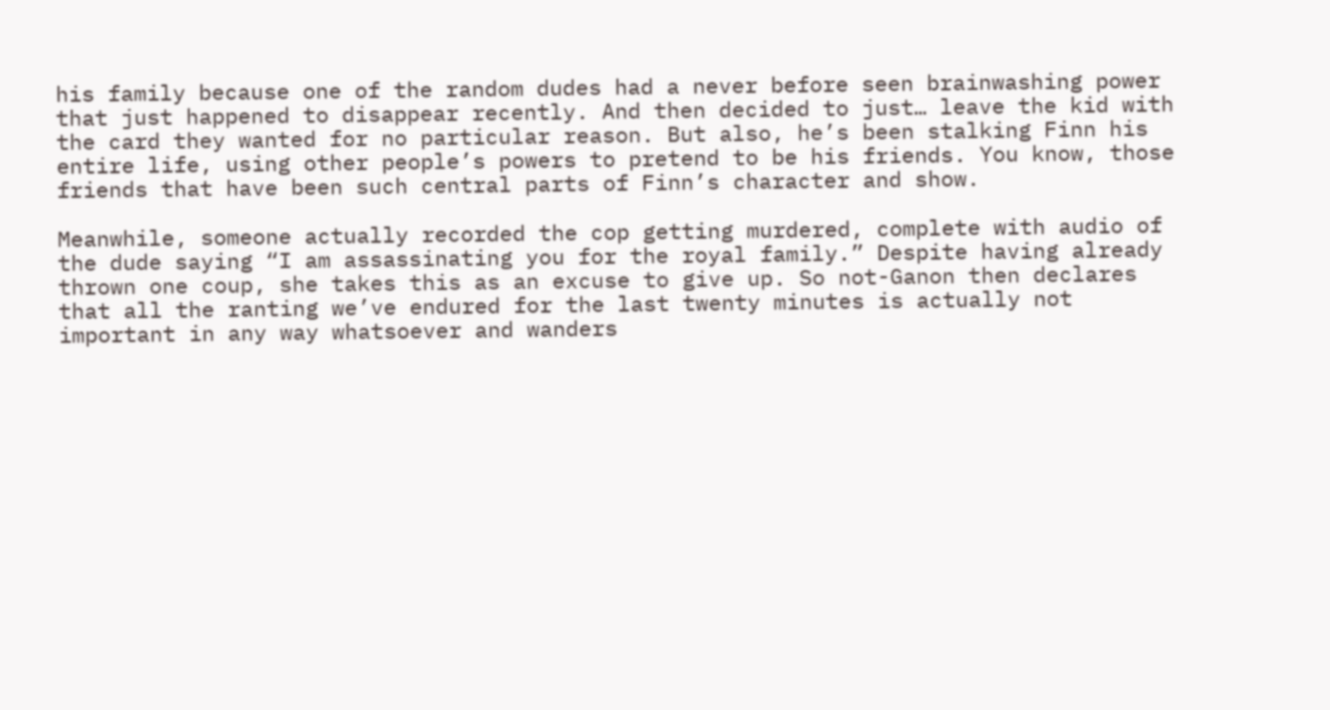his family because one of the random dudes had a never before seen brainwashing power that just happened to disappear recently. And then decided to just… leave the kid with the card they wanted for no particular reason. But also, he’s been stalking Finn his entire life, using other people’s powers to pretend to be his friends. You know, those friends that have been such central parts of Finn’s character and show.

Meanwhile, someone actually recorded the cop getting murdered, complete with audio of the dude saying “I am assassinating you for the royal family.” Despite having already thrown one coup, she takes this as an excuse to give up. So not-Ganon then declares that all the ranting we’ve endured for the last twenty minutes is actually not important in any way whatsoever and wanders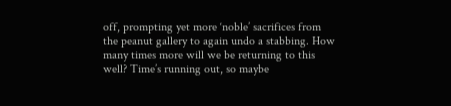off, prompting yet more ‘noble’ sacrifices from the peanut gallery to again undo a stabbing. How many times more will we be returning to this well? Time’s running out, so maybe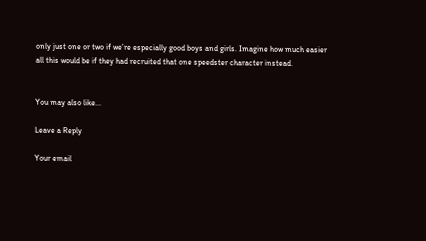only just one or two if we’re especially good boys and girls. Imagine how much easier all this would be if they had recruited that one speedster character instead.


You may also like...

Leave a Reply

Your email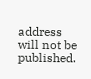address will not be published.